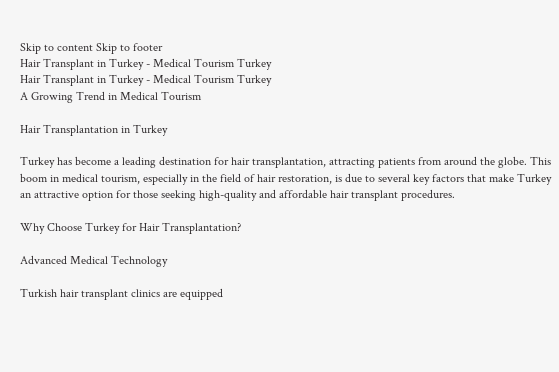Skip to content Skip to footer
Hair Transplant in Turkey - Medical Tourism Turkey
Hair Transplant in Turkey - Medical Tourism Turkey
A Growing Trend in Medical Tourism

Hair Transplantation in Turkey

Turkey has become a leading destination for hair transplantation, attracting patients from around the globe. This boom in medical tourism, especially in the field of hair restoration, is due to several key factors that make Turkey an attractive option for those seeking high-quality and affordable hair transplant procedures.

Why Choose Turkey for Hair Transplantation?

Advanced Medical Technology

Turkish hair transplant clinics are equipped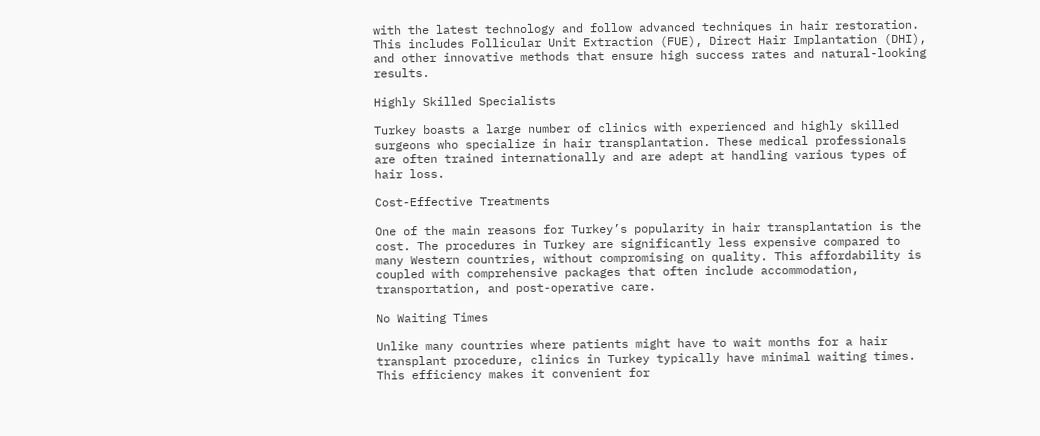with the latest technology and follow advanced techniques in hair restoration. This includes Follicular Unit Extraction (FUE), Direct Hair Implantation (DHI), and other innovative methods that ensure high success rates and natural-looking results.

Highly Skilled Specialists

Turkey boasts a large number of clinics with experienced and highly skilled surgeons who specialize in hair transplantation. These medical professionals are often trained internationally and are adept at handling various types of hair loss.

Cost-Effective Treatments

One of the main reasons for Turkey’s popularity in hair transplantation is the cost. The procedures in Turkey are significantly less expensive compared to many Western countries, without compromising on quality. This affordability is coupled with comprehensive packages that often include accommodation, transportation, and post-operative care.

No Waiting Times

Unlike many countries where patients might have to wait months for a hair transplant procedure, clinics in Turkey typically have minimal waiting times. This efficiency makes it convenient for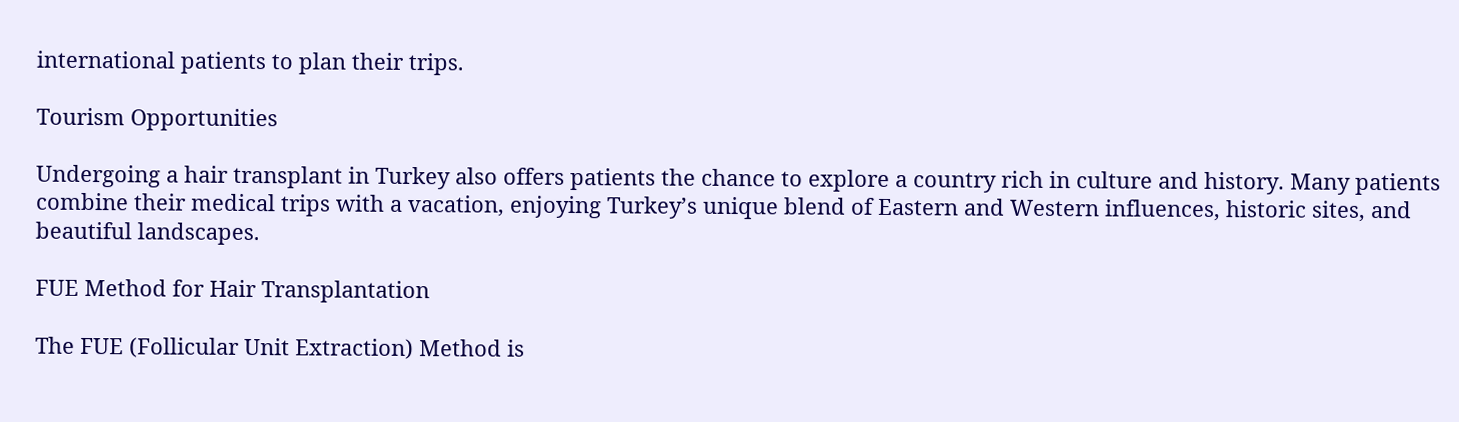international patients to plan their trips.

Tourism Opportunities

Undergoing a hair transplant in Turkey also offers patients the chance to explore a country rich in culture and history. Many patients combine their medical trips with a vacation, enjoying Turkey’s unique blend of Eastern and Western influences, historic sites, and beautiful landscapes.

FUE Method for Hair Transplantation

The FUE (Follicular Unit Extraction) Method is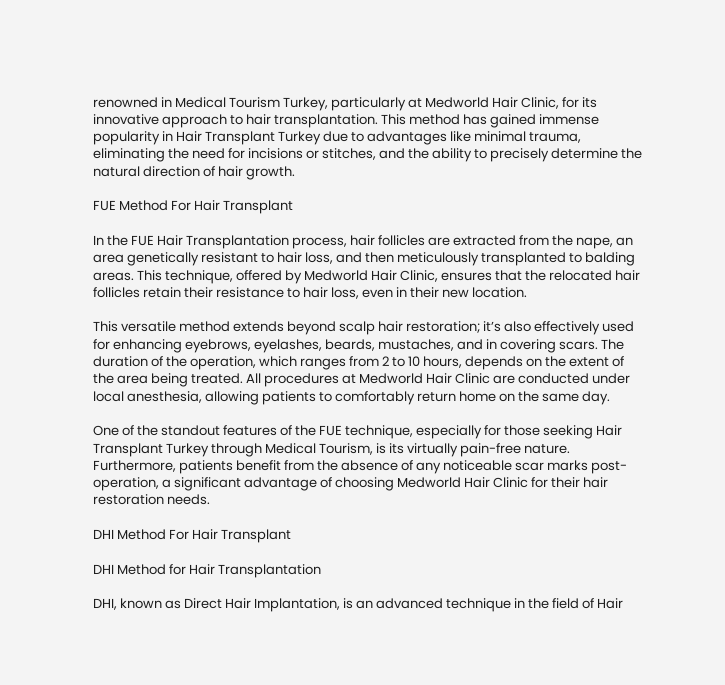renowned in Medical Tourism Turkey, particularly at Medworld Hair Clinic, for its innovative approach to hair transplantation. This method has gained immense popularity in Hair Transplant Turkey due to advantages like minimal trauma, eliminating the need for incisions or stitches, and the ability to precisely determine the natural direction of hair growth.

FUE Method For Hair Transplant

In the FUE Hair Transplantation process, hair follicles are extracted from the nape, an area genetically resistant to hair loss, and then meticulously transplanted to balding areas. This technique, offered by Medworld Hair Clinic, ensures that the relocated hair follicles retain their resistance to hair loss, even in their new location.

This versatile method extends beyond scalp hair restoration; it’s also effectively used for enhancing eyebrows, eyelashes, beards, mustaches, and in covering scars. The duration of the operation, which ranges from 2 to 10 hours, depends on the extent of the area being treated. All procedures at Medworld Hair Clinic are conducted under local anesthesia, allowing patients to comfortably return home on the same day.

One of the standout features of the FUE technique, especially for those seeking Hair Transplant Turkey through Medical Tourism, is its virtually pain-free nature. Furthermore, patients benefit from the absence of any noticeable scar marks post-operation, a significant advantage of choosing Medworld Hair Clinic for their hair restoration needs.

DHI Method For Hair Transplant

DHI Method for Hair Transplantation

DHI, known as Direct Hair Implantation, is an advanced technique in the field of Hair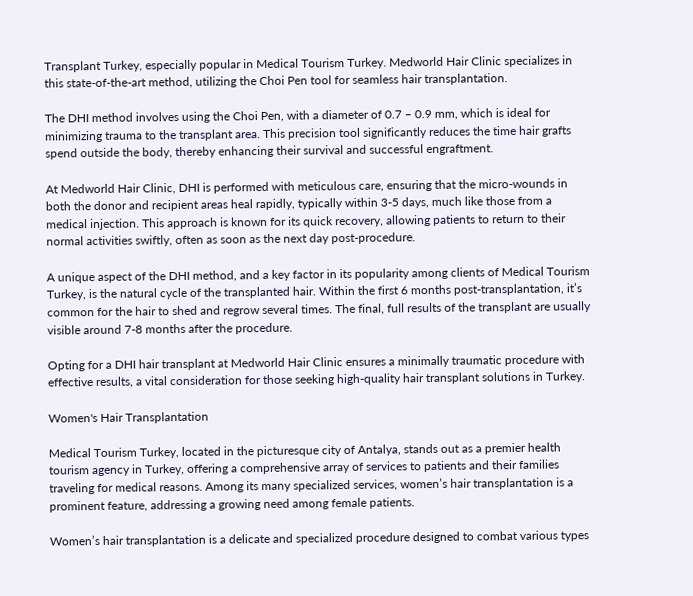Transplant Turkey, especially popular in Medical Tourism Turkey. Medworld Hair Clinic specializes in this state-of-the-art method, utilizing the Choi Pen tool for seamless hair transplantation.

The DHI method involves using the Choi Pen, with a diameter of 0.7 – 0.9 mm, which is ideal for minimizing trauma to the transplant area. This precision tool significantly reduces the time hair grafts spend outside the body, thereby enhancing their survival and successful engraftment.

At Medworld Hair Clinic, DHI is performed with meticulous care, ensuring that the micro-wounds in both the donor and recipient areas heal rapidly, typically within 3-5 days, much like those from a medical injection. This approach is known for its quick recovery, allowing patients to return to their normal activities swiftly, often as soon as the next day post-procedure.

A unique aspect of the DHI method, and a key factor in its popularity among clients of Medical Tourism Turkey, is the natural cycle of the transplanted hair. Within the first 6 months post-transplantation, it’s common for the hair to shed and regrow several times. The final, full results of the transplant are usually visible around 7-8 months after the procedure.

Opting for a DHI hair transplant at Medworld Hair Clinic ensures a minimally traumatic procedure with effective results, a vital consideration for those seeking high-quality hair transplant solutions in Turkey.

Women's Hair Transplantation

Medical Tourism Turkey, located in the picturesque city of Antalya, stands out as a premier health tourism agency in Turkey, offering a comprehensive array of services to patients and their families traveling for medical reasons. Among its many specialized services, women’s hair transplantation is a prominent feature, addressing a growing need among female patients.

Women’s hair transplantation is a delicate and specialized procedure designed to combat various types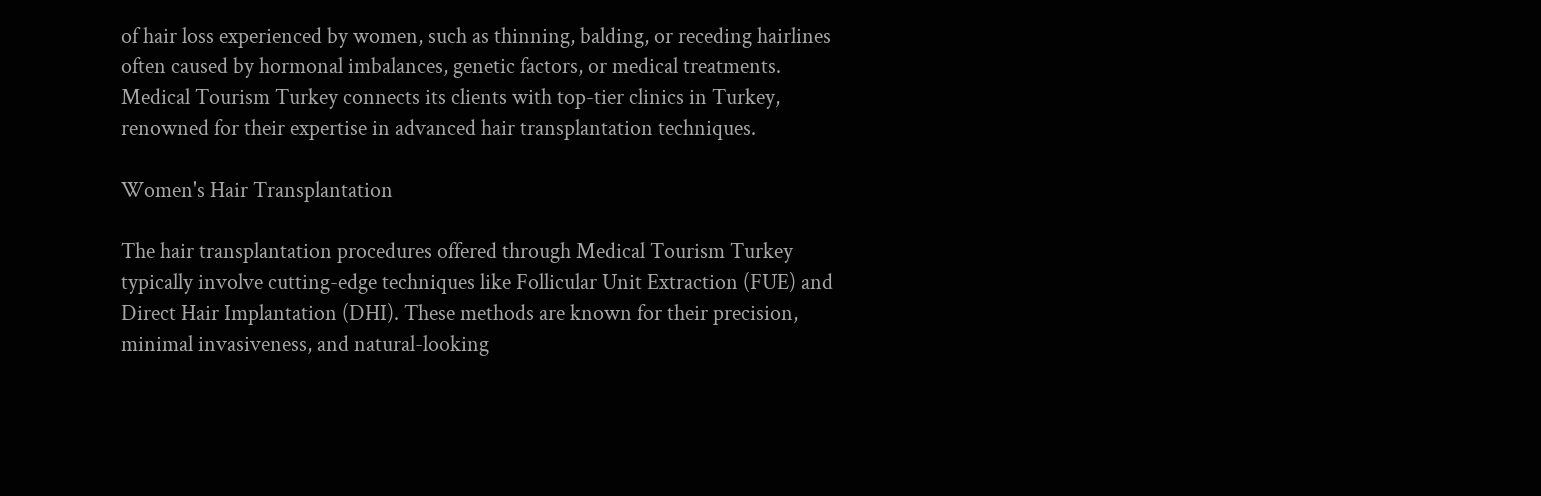of hair loss experienced by women, such as thinning, balding, or receding hairlines often caused by hormonal imbalances, genetic factors, or medical treatments. Medical Tourism Turkey connects its clients with top-tier clinics in Turkey, renowned for their expertise in advanced hair transplantation techniques.

Women's Hair Transplantation

The hair transplantation procedures offered through Medical Tourism Turkey typically involve cutting-edge techniques like Follicular Unit Extraction (FUE) and Direct Hair Implantation (DHI). These methods are known for their precision, minimal invasiveness, and natural-looking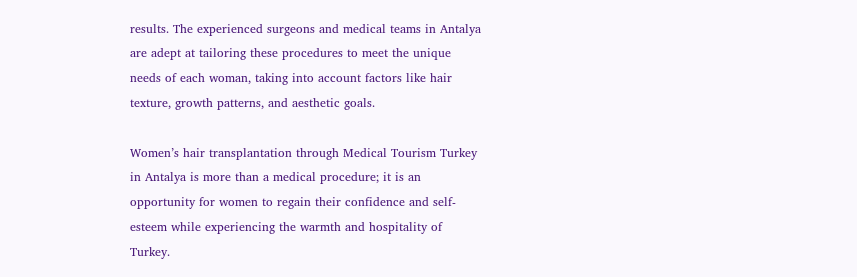results. The experienced surgeons and medical teams in Antalya are adept at tailoring these procedures to meet the unique needs of each woman, taking into account factors like hair texture, growth patterns, and aesthetic goals.

Women’s hair transplantation through Medical Tourism Turkey in Antalya is more than a medical procedure; it is an opportunity for women to regain their confidence and self-esteem while experiencing the warmth and hospitality of Turkey.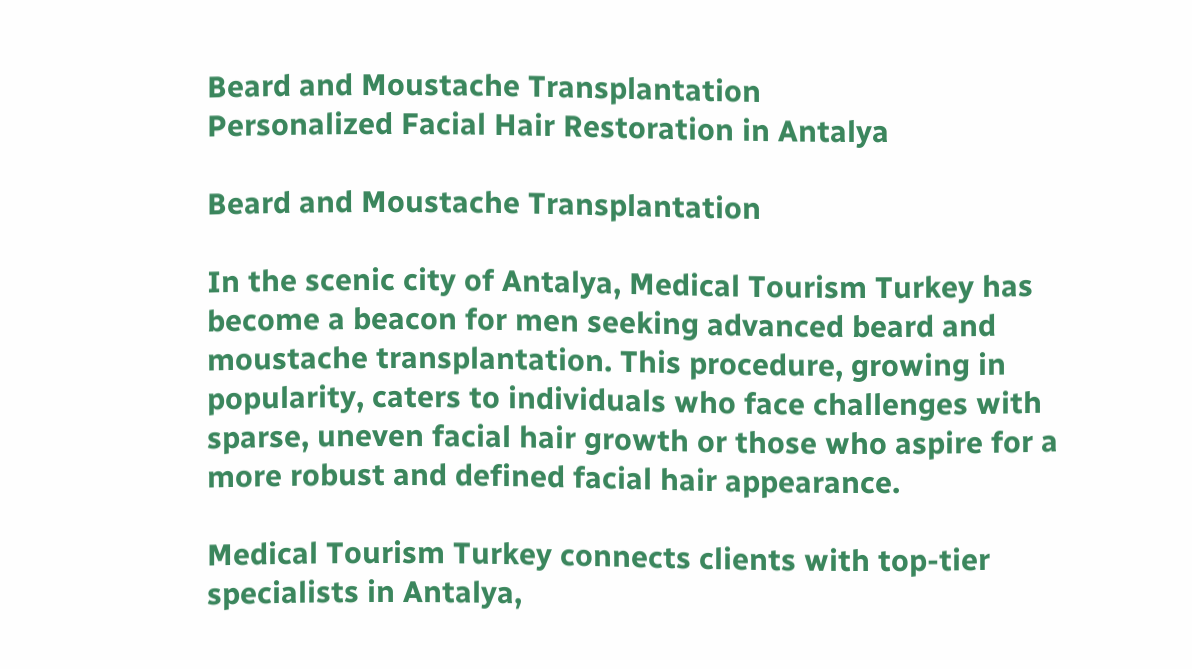Beard and Moustache Transplantation
Personalized Facial Hair Restoration in Antalya

Beard and Moustache Transplantation

In the scenic city of Antalya, Medical Tourism Turkey has become a beacon for men seeking advanced beard and moustache transplantation. This procedure, growing in popularity, caters to individuals who face challenges with sparse, uneven facial hair growth or those who aspire for a more robust and defined facial hair appearance.

Medical Tourism Turkey connects clients with top-tier specialists in Antalya,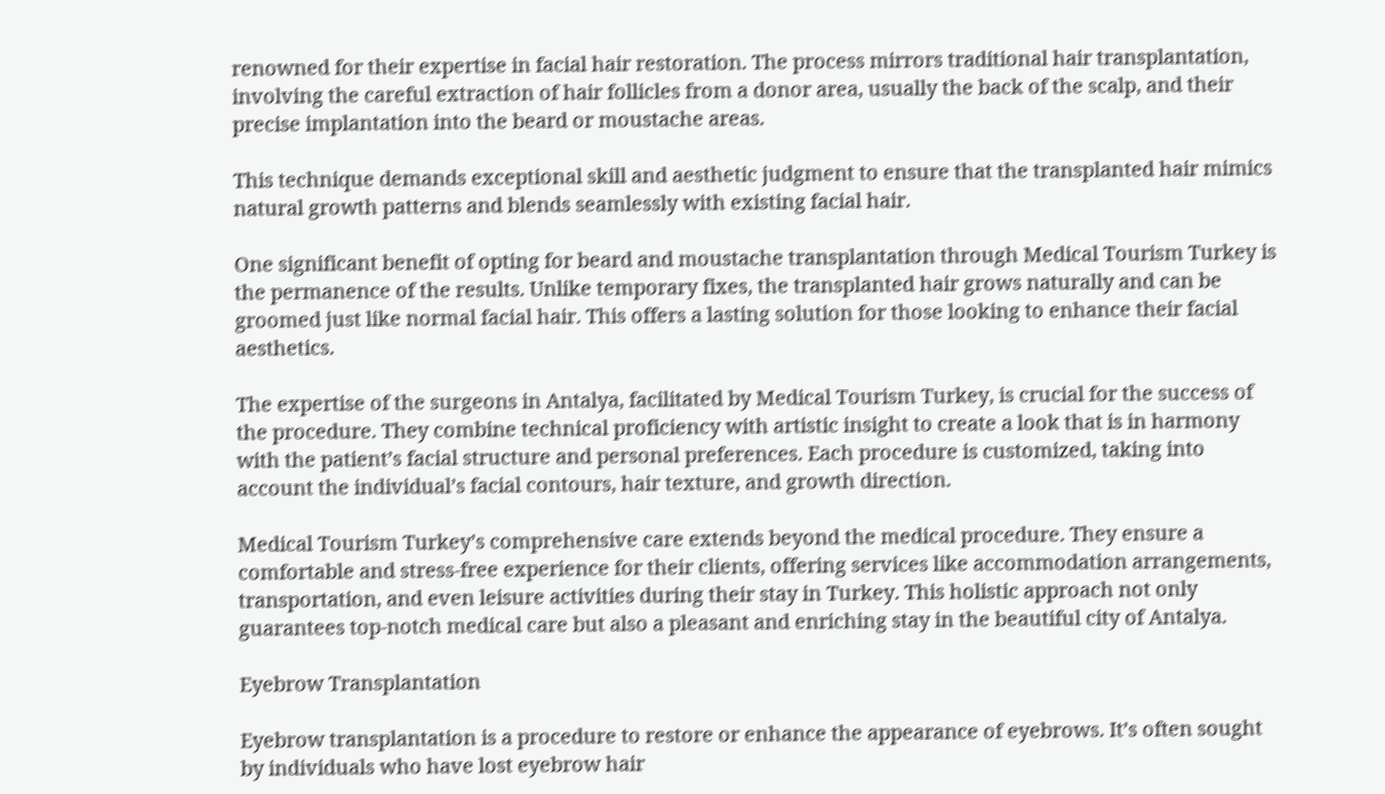renowned for their expertise in facial hair restoration. The process mirrors traditional hair transplantation, involving the careful extraction of hair follicles from a donor area, usually the back of the scalp, and their precise implantation into the beard or moustache areas.

This technique demands exceptional skill and aesthetic judgment to ensure that the transplanted hair mimics natural growth patterns and blends seamlessly with existing facial hair.

One significant benefit of opting for beard and moustache transplantation through Medical Tourism Turkey is the permanence of the results. Unlike temporary fixes, the transplanted hair grows naturally and can be groomed just like normal facial hair. This offers a lasting solution for those looking to enhance their facial aesthetics.

The expertise of the surgeons in Antalya, facilitated by Medical Tourism Turkey, is crucial for the success of the procedure. They combine technical proficiency with artistic insight to create a look that is in harmony with the patient’s facial structure and personal preferences. Each procedure is customized, taking into account the individual’s facial contours, hair texture, and growth direction.

Medical Tourism Turkey’s comprehensive care extends beyond the medical procedure. They ensure a comfortable and stress-free experience for their clients, offering services like accommodation arrangements, transportation, and even leisure activities during their stay in Turkey. This holistic approach not only guarantees top-notch medical care but also a pleasant and enriching stay in the beautiful city of Antalya.

Eyebrow Transplantation

Eyebrow transplantation is a procedure to restore or enhance the appearance of eyebrows. It’s often sought by individuals who have lost eyebrow hair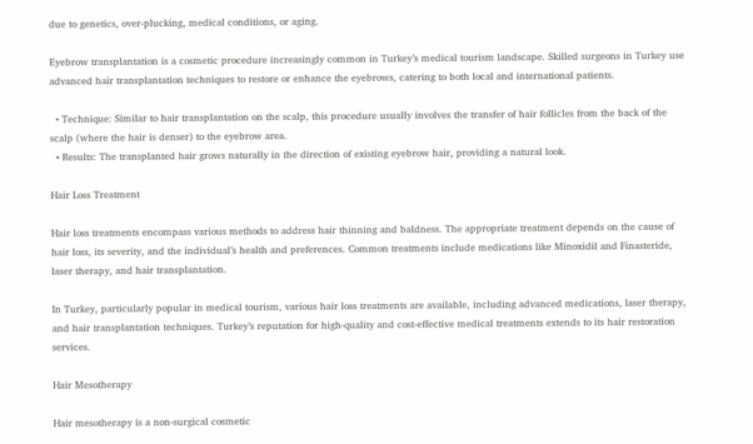due to genetics, over-plucking, medical conditions, or aging.

Eyebrow transplantation is a cosmetic procedure increasingly common in Turkey’s medical tourism landscape. Skilled surgeons in Turkey use advanced hair transplantation techniques to restore or enhance the eyebrows, catering to both local and international patients.

  • Technique: Similar to hair transplantation on the scalp, this procedure usually involves the transfer of hair follicles from the back of the scalp (where the hair is denser) to the eyebrow area.
  • Results: The transplanted hair grows naturally in the direction of existing eyebrow hair, providing a natural look.

Hair Loss Treatment

Hair loss treatments encompass various methods to address hair thinning and baldness. The appropriate treatment depends on the cause of hair loss, its severity, and the individual’s health and preferences. Common treatments include medications like Minoxidil and Finasteride, laser therapy, and hair transplantation.

In Turkey, particularly popular in medical tourism, various hair loss treatments are available, including advanced medications, laser therapy, and hair transplantation techniques. Turkey’s reputation for high-quality and cost-effective medical treatments extends to its hair restoration services.

Hair Mesotherapy

Hair mesotherapy is a non-surgical cosmetic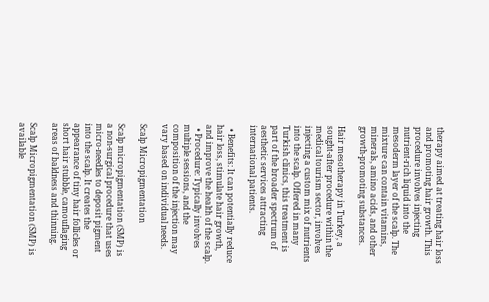therapy aimed at treating hair loss and promoting hair growth. This procedure involves injecting nutrient-rich liquid into the mesoderm layer of the scalp. The mixture can contain vitamins, minerals, amino acids, and other growth-promoting substances.

Hair mesotherapy in Turkey, a sought-after procedure within the medical tourism sector, involves injecting a custom mix of nutrients into the scalp. Offered in many Turkish clinics, this treatment is part of the broader spectrum of aesthetic services attracting international patients.

  • Benefits: It can potentially reduce hair loss, stimulate hair growth, and improve the health of the scalp.
  • Procedure: Typically involves multiple sessions, and the composition of the injection may vary based on individual needs.

Scalp Micropigmentation

Scalp micropigmentation (SMP) is a non-surgical procedure that uses micro-needles to deposit pigment into the scalp. It creates the appearance of tiny hair follicles or short hair stubble, camouflaging areas of baldness and thinning.

Scalp Micropigmentation (SMP) is available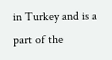in Turkey and is a part of the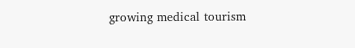growing medical tourism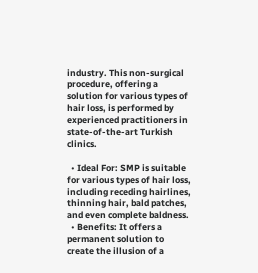industry. This non-surgical procedure, offering a solution for various types of hair loss, is performed by experienced practitioners in state-of-the-art Turkish clinics.

  • Ideal For: SMP is suitable for various types of hair loss, including receding hairlines, thinning hair, bald patches, and even complete baldness.
  • Benefits: It offers a permanent solution to create the illusion of a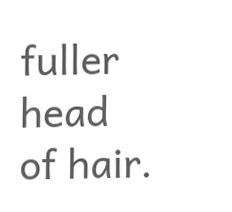fuller head of hair.